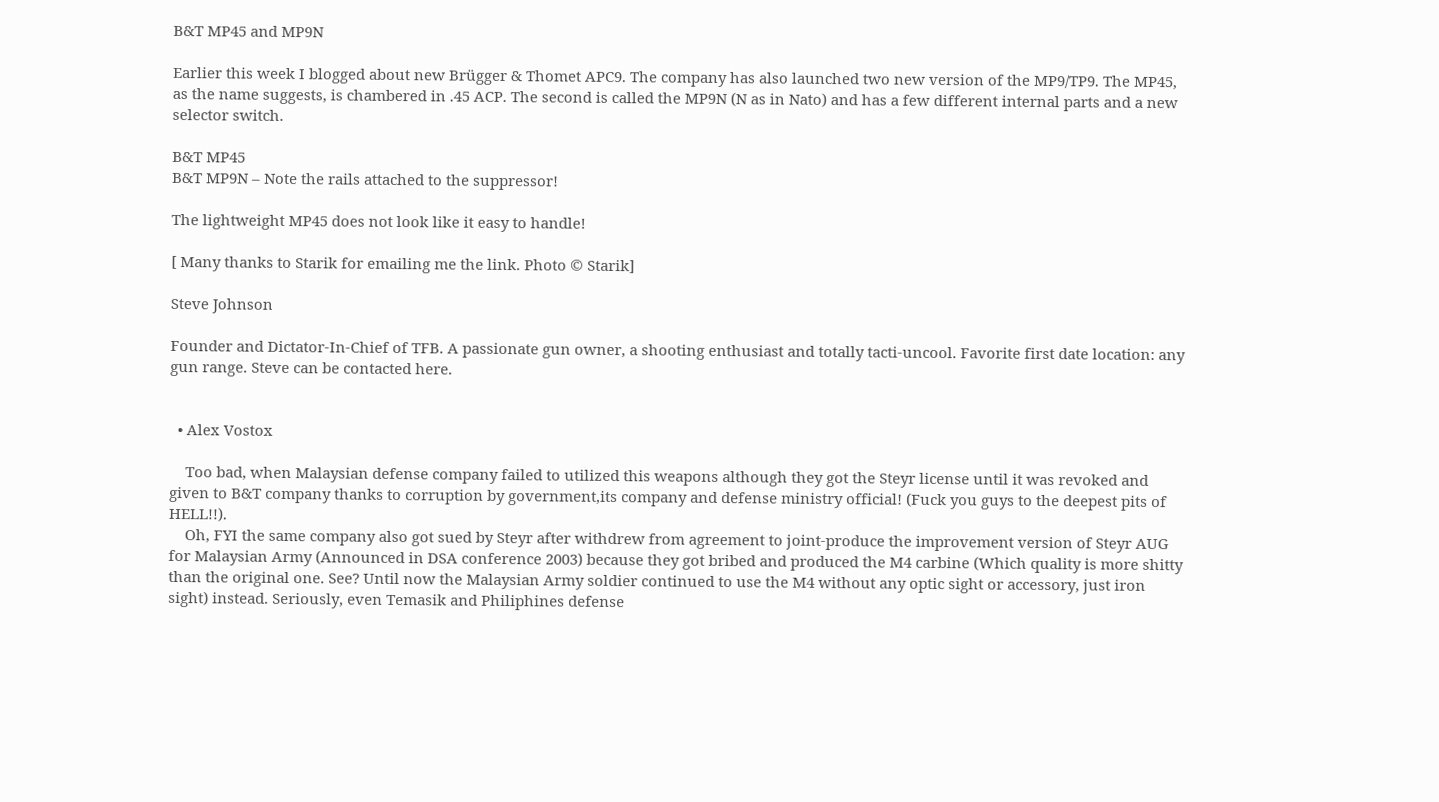B&T MP45 and MP9N

Earlier this week I blogged about new Brügger & Thomet APC9. The company has also launched two new version of the MP9/TP9. The MP45, as the name suggests, is chambered in .45 ACP. The second is called the MP9N (N as in Nato) and has a few different internal parts and a new selector switch.

B&T MP45
B&T MP9N – Note the rails attached to the suppressor!

The lightweight MP45 does not look like it easy to handle!

[ Many thanks to Starik for emailing me the link. Photo © Starik]

Steve Johnson

Founder and Dictator-In-Chief of TFB. A passionate gun owner, a shooting enthusiast and totally tacti-uncool. Favorite first date location: any gun range. Steve can be contacted here.


  • Alex Vostox

    Too bad, when Malaysian defense company failed to utilized this weapons although they got the Steyr license until it was revoked and given to B&T company thanks to corruption by government,its company and defense ministry official! (Fuck you guys to the deepest pits of HELL!!).
    Oh, FYI the same company also got sued by Steyr after withdrew from agreement to joint-produce the improvement version of Steyr AUG for Malaysian Army (Announced in DSA conference 2003) because they got bribed and produced the M4 carbine (Which quality is more shitty than the original one. See? Until now the Malaysian Army soldier continued to use the M4 without any optic sight or accessory, just iron sight) instead. Seriously, even Temasik and Philiphines defense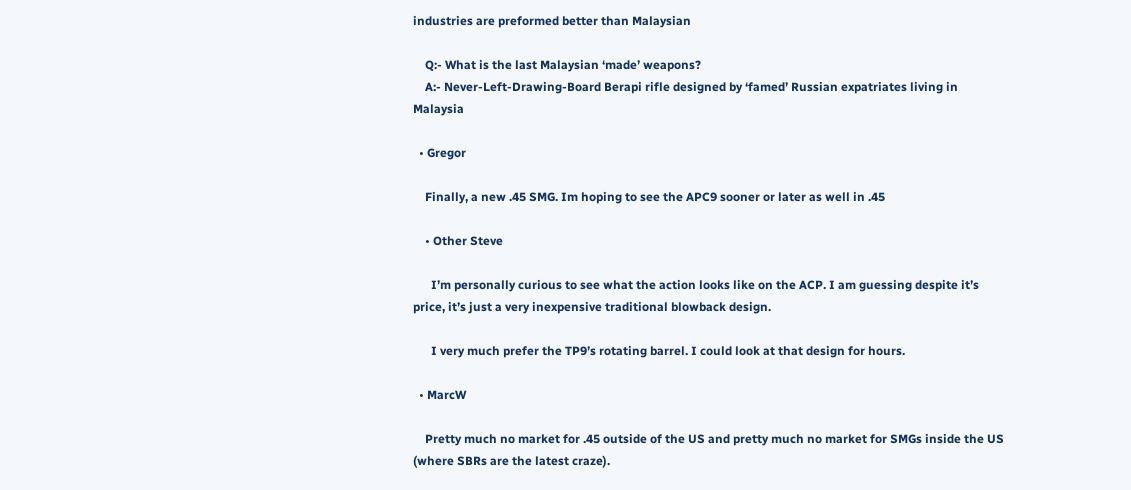industries are preformed better than Malaysian

    Q:- What is the last Malaysian ‘made’ weapons?
    A:- Never-Left-Drawing-Board Berapi rifle designed by ‘famed’ Russian expatriates living in Malaysia

  • Gregor

    Finally, a new .45 SMG. Im hoping to see the APC9 sooner or later as well in .45

    • Other Steve

      I’m personally curious to see what the action looks like on the ACP. I am guessing despite it’s price, it’s just a very inexpensive traditional blowback design.

      I very much prefer the TP9’s rotating barrel. I could look at that design for hours.

  • MarcW

    Pretty much no market for .45 outside of the US and pretty much no market for SMGs inside the US (where SBRs are the latest craze).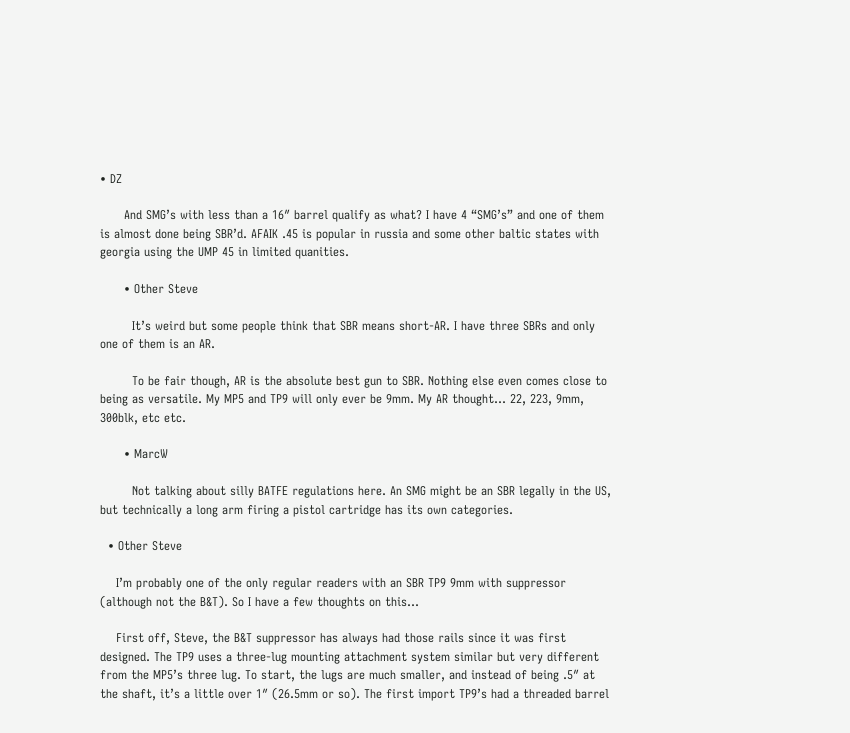• DZ

      And SMG’s with less than a 16″ barrel qualify as what? I have 4 “SMG’s” and one of them is almost done being SBR’d. AFAIK .45 is popular in russia and some other baltic states with georgia using the UMP 45 in limited quanities.

      • Other Steve

        It’s weird but some people think that SBR means short-AR. I have three SBRs and only one of them is an AR.

        To be fair though, AR is the absolute best gun to SBR. Nothing else even comes close to being as versatile. My MP5 and TP9 will only ever be 9mm. My AR thought… 22, 223, 9mm, 300blk, etc etc.

      • MarcW

        Not talking about silly BATFE regulations here. An SMG might be an SBR legally in the US, but technically a long arm firing a pistol cartridge has its own categories.

  • Other Steve

    I’m probably one of the only regular readers with an SBR TP9 9mm with suppressor (although not the B&T). So I have a few thoughts on this…

    First off, Steve, the B&T suppressor has always had those rails since it was first designed. The TP9 uses a three-lug mounting attachment system similar but very different from the MP5’s three lug. To start, the lugs are much smaller, and instead of being .5″ at the shaft, it’s a little over 1″ (26.5mm or so). The first import TP9’s had a threaded barrel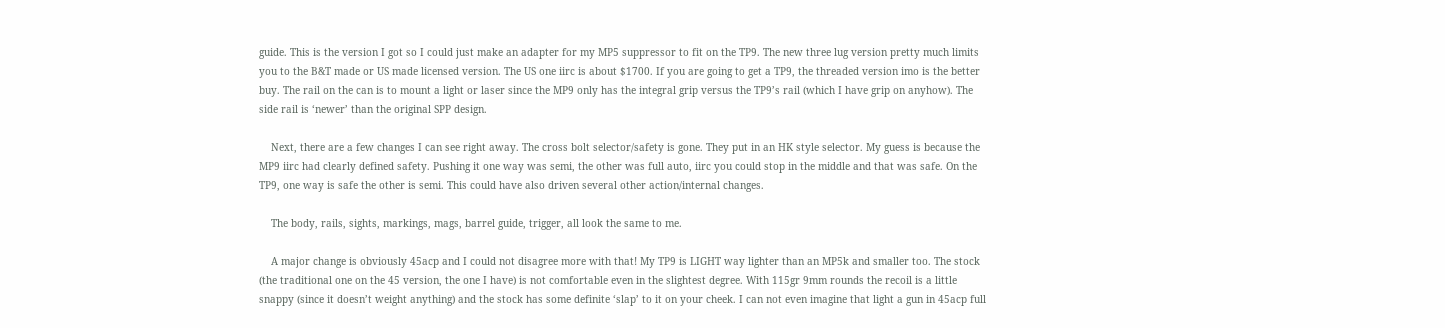guide. This is the version I got so I could just make an adapter for my MP5 suppressor to fit on the TP9. The new three lug version pretty much limits you to the B&T made or US made licensed version. The US one iirc is about $1700. If you are going to get a TP9, the threaded version imo is the better buy. The rail on the can is to mount a light or laser since the MP9 only has the integral grip versus the TP9’s rail (which I have grip on anyhow). The side rail is ‘newer’ than the original SPP design.

    Next, there are a few changes I can see right away. The cross bolt selector/safety is gone. They put in an HK style selector. My guess is because the MP9 iirc had clearly defined safety. Pushing it one way was semi, the other was full auto, iirc you could stop in the middle and that was safe. On the TP9, one way is safe the other is semi. This could have also driven several other action/internal changes.

    The body, rails, sights, markings, mags, barrel guide, trigger, all look the same to me.

    A major change is obviously 45acp and I could not disagree more with that! My TP9 is LIGHT way lighter than an MP5k and smaller too. The stock (the traditional one on the 45 version, the one I have) is not comfortable even in the slightest degree. With 115gr 9mm rounds the recoil is a little snappy (since it doesn’t weight anything) and the stock has some definite ‘slap’ to it on your cheek. I can not even imagine that light a gun in 45acp full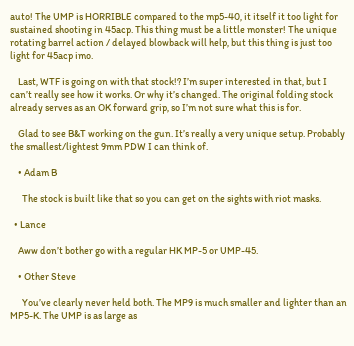auto! The UMP is HORRIBLE compared to the mp5-40, it itself it too light for sustained shooting in 45acp. This thing must be a little monster! The unique rotating barrel action / delayed blowback will help, but this thing is just too light for 45acp imo.

    Last, WTF is going on with that stock!? I’m super interested in that, but I can’t really see how it works. Or why it’s changed. The original folding stock already serves as an OK forward grip, so I’m not sure what this is for.

    Glad to see B&T working on the gun. It’s really a very unique setup. Probably the smallest/lightest 9mm PDW I can think of.

    • Adam B

      The stock is built like that so you can get on the sights with riot masks.

  • Lance

    Aww don’t bother go with a regular HK MP-5 or UMP-45.

    • Other Steve

      You’ve clearly never held both. The MP9 is much smaller and lighter than an MP5-K. The UMP is as large as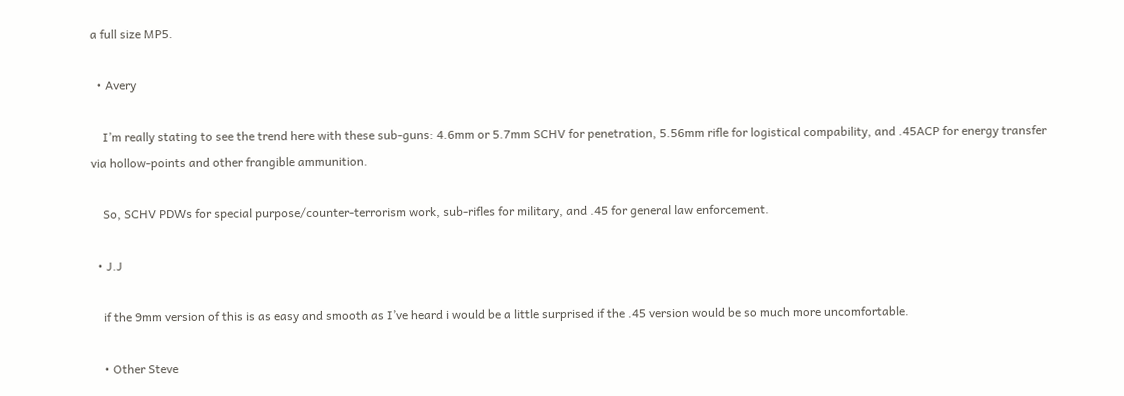a full size MP5.

  • Avery

    I’m really stating to see the trend here with these sub-guns: 4.6mm or 5.7mm SCHV for penetration, 5.56mm rifle for logistical compability, and .45ACP for energy transfer via hollow-points and other frangible ammunition.

    So, SCHV PDWs for special purpose/counter-terrorism work, sub-rifles for military, and .45 for general law enforcement.

  • J.J

    if the 9mm version of this is as easy and smooth as I’ve heard i would be a little surprised if the .45 version would be so much more uncomfortable.

    • Other Steve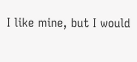I like mine, but I would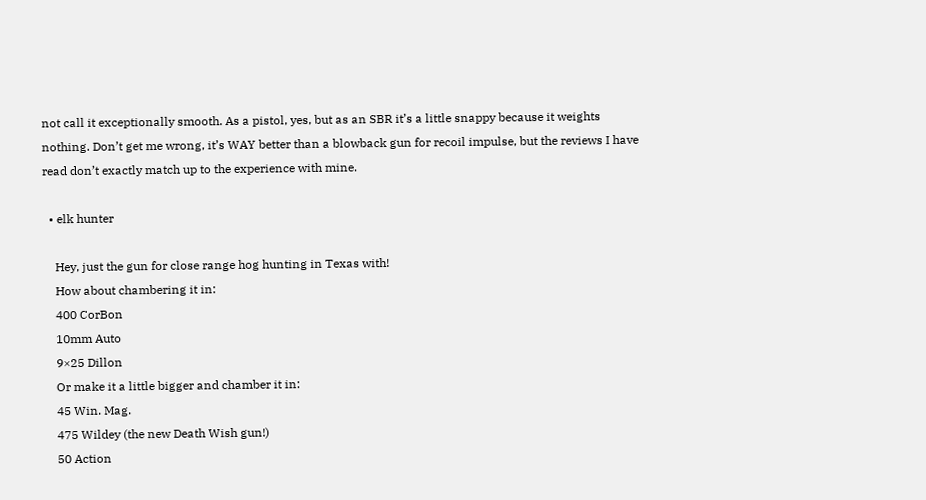not call it exceptionally smooth. As a pistol, yes, but as an SBR it’s a little snappy because it weights nothing. Don’t get me wrong, it’s WAY better than a blowback gun for recoil impulse, but the reviews I have read don’t exactly match up to the experience with mine.

  • elk hunter

    Hey, just the gun for close range hog hunting in Texas with!
    How about chambering it in:
    400 CorBon
    10mm Auto
    9×25 Dillon
    Or make it a little bigger and chamber it in:
    45 Win. Mag.
    475 Wildey (the new Death Wish gun!)
    50 Action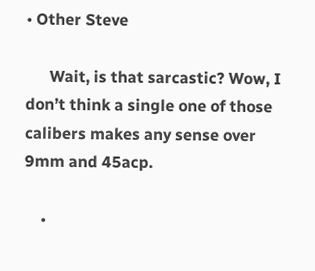• Other Steve

      Wait, is that sarcastic? Wow, I don’t think a single one of those calibers makes any sense over 9mm and 45acp.

    •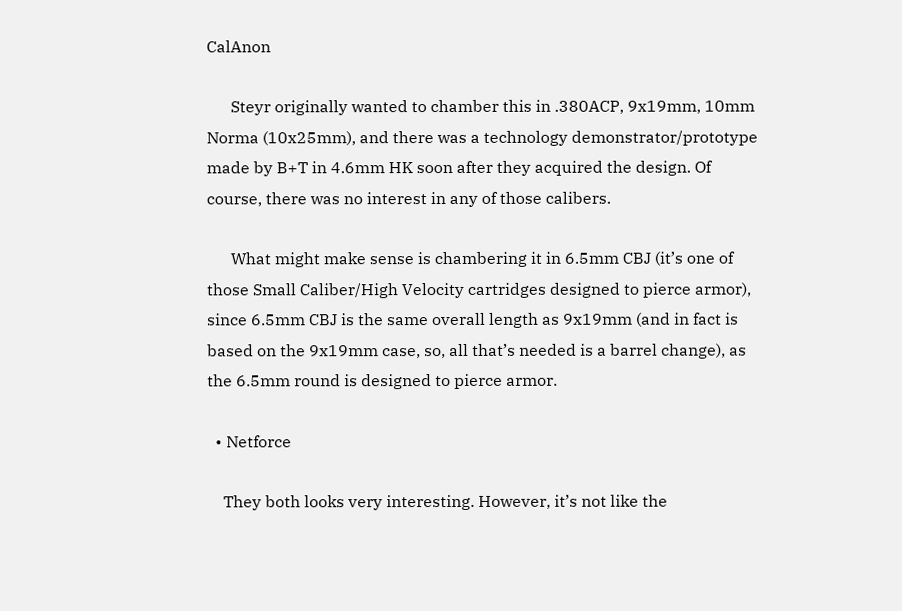CalAnon

      Steyr originally wanted to chamber this in .380ACP, 9x19mm, 10mm Norma (10x25mm), and there was a technology demonstrator/prototype made by B+T in 4.6mm HK soon after they acquired the design. Of course, there was no interest in any of those calibers.

      What might make sense is chambering it in 6.5mm CBJ (it’s one of those Small Caliber/High Velocity cartridges designed to pierce armor), since 6.5mm CBJ is the same overall length as 9x19mm (and in fact is based on the 9x19mm case, so, all that’s needed is a barrel change), as the 6.5mm round is designed to pierce armor.

  • Netforce

    They both looks very interesting. However, it’s not like the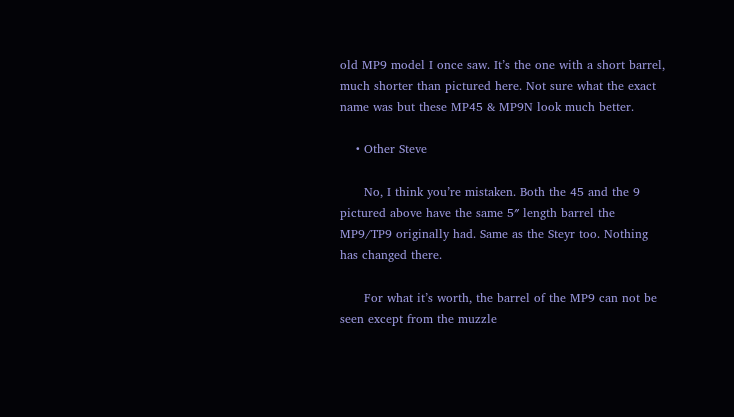old MP9 model I once saw. It’s the one with a short barrel, much shorter than pictured here. Not sure what the exact name was but these MP45 & MP9N look much better.

    • Other Steve

      No, I think you’re mistaken. Both the 45 and the 9 pictured above have the same 5″ length barrel the MP9/TP9 originally had. Same as the Steyr too. Nothing has changed there.

      For what it’s worth, the barrel of the MP9 can not be seen except from the muzzle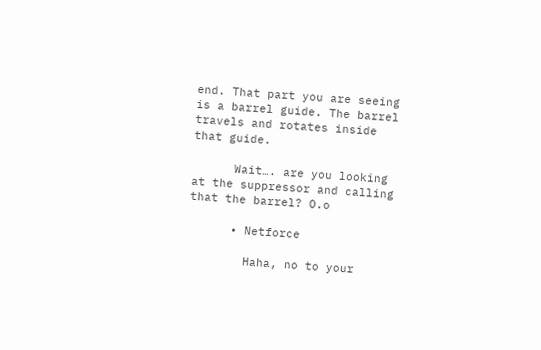end. That part you are seeing is a barrel guide. The barrel travels and rotates inside that guide.

      Wait…. are you looking at the suppressor and calling that the barrel? O.o

      • Netforce

        Haha, no to your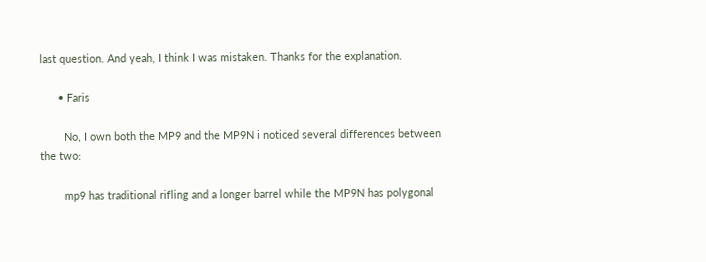last question. And yeah, I think I was mistaken. Thanks for the explanation.

      • Faris

        No, I own both the MP9 and the MP9N i noticed several differences between the two:

        mp9 has traditional rifling and a longer barrel while the MP9N has polygonal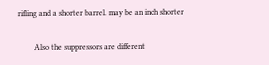rifling and a shorter barrel. may be an inch shorter

        Also the suppressors are different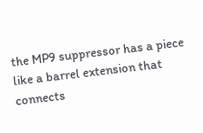the MP9 suppressor has a piece like a barrel extension that connects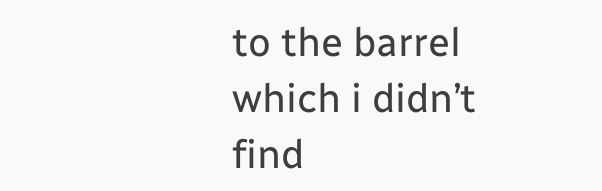to the barrel which i didn’t find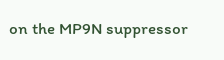on the MP9N suppressor